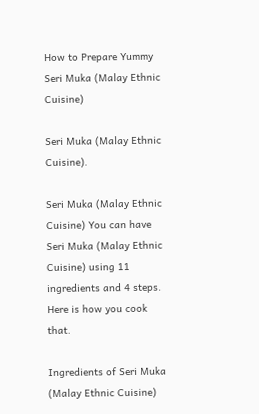How to Prepare Yummy Seri Muka (Malay Ethnic Cuisine)

Seri Muka (Malay Ethnic Cuisine).

Seri Muka (Malay Ethnic Cuisine) You can have Seri Muka (Malay Ethnic Cuisine) using 11 ingredients and 4 steps. Here is how you cook that.

Ingredients of Seri Muka (Malay Ethnic Cuisine)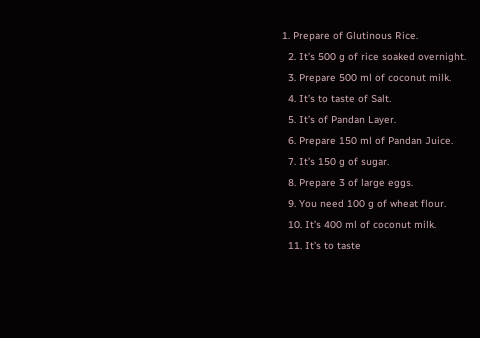1. Prepare of Glutinous Rice.
  2. It’s 500 g of rice soaked overnight.
  3. Prepare 500 ml of coconut milk.
  4. It’s to taste of Salt.
  5. It’s of Pandan Layer.
  6. Prepare 150 ml of Pandan Juice.
  7. It’s 150 g of sugar.
  8. Prepare 3 of large eggs.
  9. You need 100 g of wheat flour.
  10. It’s 400 ml of coconut milk.
  11. It’s to taste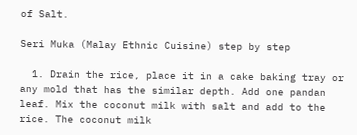of Salt.

Seri Muka (Malay Ethnic Cuisine) step by step

  1. Drain the rice, place it in a cake baking tray or any mold that has the similar depth. Add one pandan leaf. Mix the coconut milk with salt and add to the rice. The coconut milk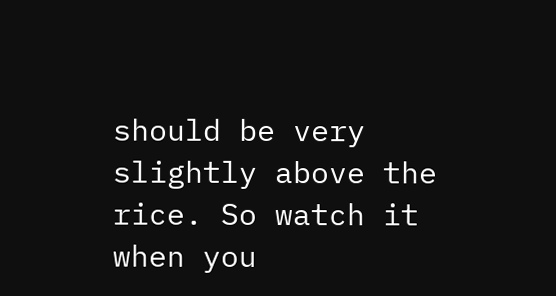should be very slightly above the rice. So watch it when you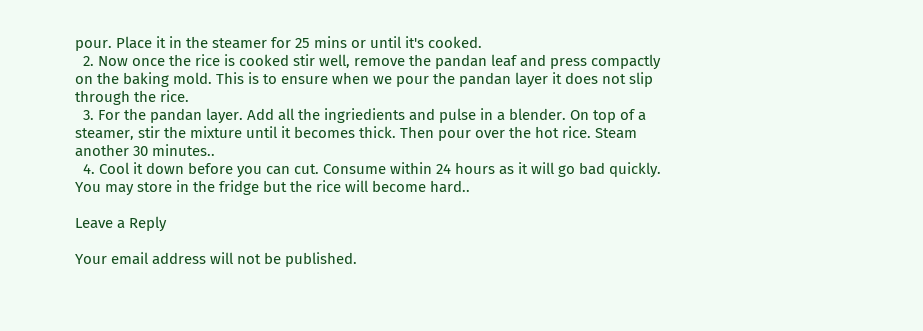pour. Place it in the steamer for 25 mins or until it's cooked.
  2. Now once the rice is cooked stir well, remove the pandan leaf and press compactly on the baking mold. This is to ensure when we pour the pandan layer it does not slip through the rice.
  3. For the pandan layer. Add all the ingriedients and pulse in a blender. On top of a steamer, stir the mixture until it becomes thick. Then pour over the hot rice. Steam another 30 minutes..
  4. Cool it down before you can cut. Consume within 24 hours as it will go bad quickly. You may store in the fridge but the rice will become hard..

Leave a Reply

Your email address will not be published.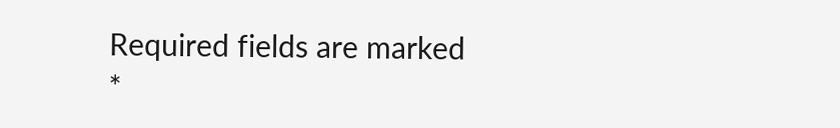Required fields are marked *